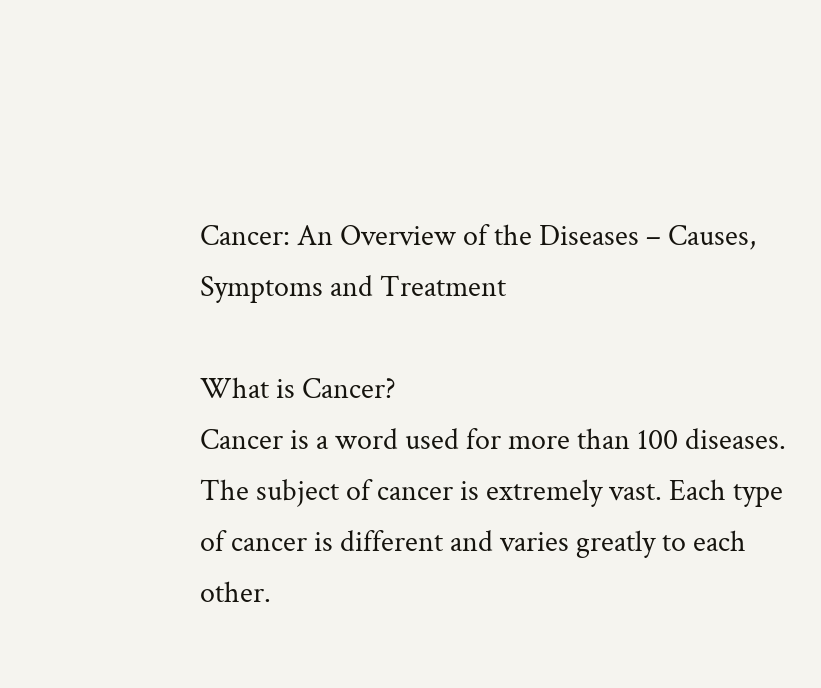Cancer: An Overview of the Diseases – Causes, Symptoms and Treatment

What is Cancer?
Cancer is a word used for more than 100 diseases. The subject of cancer is extremely vast. Each type of cancer is different and varies greatly to each other.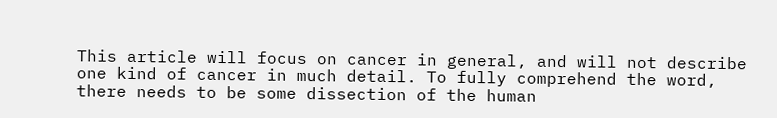This article will focus on cancer in general, and will not describe one kind of cancer in much detail. To fully comprehend the word, there needs to be some dissection of the human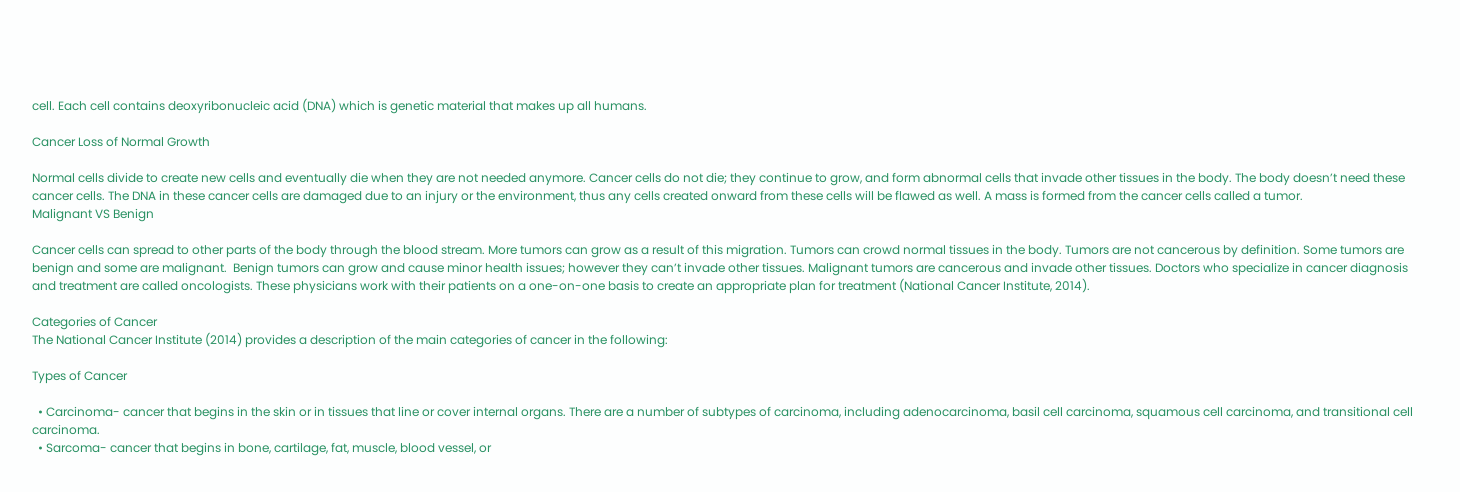cell. Each cell contains deoxyribonucleic acid (DNA) which is genetic material that makes up all humans.

Cancer Loss of Normal Growth

Normal cells divide to create new cells and eventually die when they are not needed anymore. Cancer cells do not die; they continue to grow, and form abnormal cells that invade other tissues in the body. The body doesn’t need these cancer cells. The DNA in these cancer cells are damaged due to an injury or the environment, thus any cells created onward from these cells will be flawed as well. A mass is formed from the cancer cells called a tumor.
Malignant VS Benign

Cancer cells can spread to other parts of the body through the blood stream. More tumors can grow as a result of this migration. Tumors can crowd normal tissues in the body. Tumors are not cancerous by definition. Some tumors are benign and some are malignant.  Benign tumors can grow and cause minor health issues; however they can’t invade other tissues. Malignant tumors are cancerous and invade other tissues. Doctors who specialize in cancer diagnosis and treatment are called oncologists. These physicians work with their patients on a one-on-one basis to create an appropriate plan for treatment (National Cancer Institute, 2014).

Categories of Cancer
The National Cancer Institute (2014) provides a description of the main categories of cancer in the following:

Types of Cancer

  • Carcinoma- cancer that begins in the skin or in tissues that line or cover internal organs. There are a number of subtypes of carcinoma, including adenocarcinoma, basil cell carcinoma, squamous cell carcinoma, and transitional cell carcinoma.
  • Sarcoma- cancer that begins in bone, cartilage, fat, muscle, blood vessel, or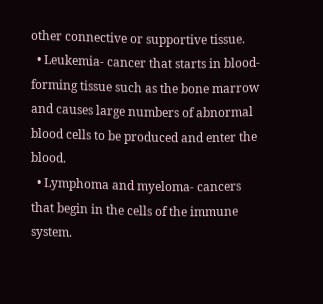other connective or supportive tissue.
  • Leukemia- cancer that starts in blood-forming tissue such as the bone marrow and causes large numbers of abnormal blood cells to be produced and enter the blood.
  • Lymphoma and myeloma- cancers that begin in the cells of the immune system.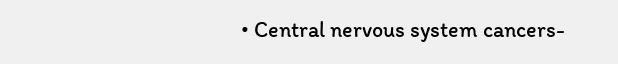• Central nervous system cancers-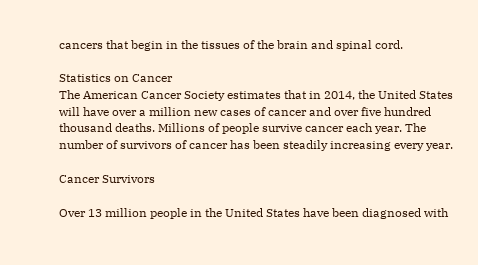cancers that begin in the tissues of the brain and spinal cord.

Statistics on Cancer
The American Cancer Society estimates that in 2014, the United States will have over a million new cases of cancer and over five hundred thousand deaths. Millions of people survive cancer each year. The number of survivors of cancer has been steadily increasing every year.

Cancer Survivors

Over 13 million people in the United States have been diagnosed with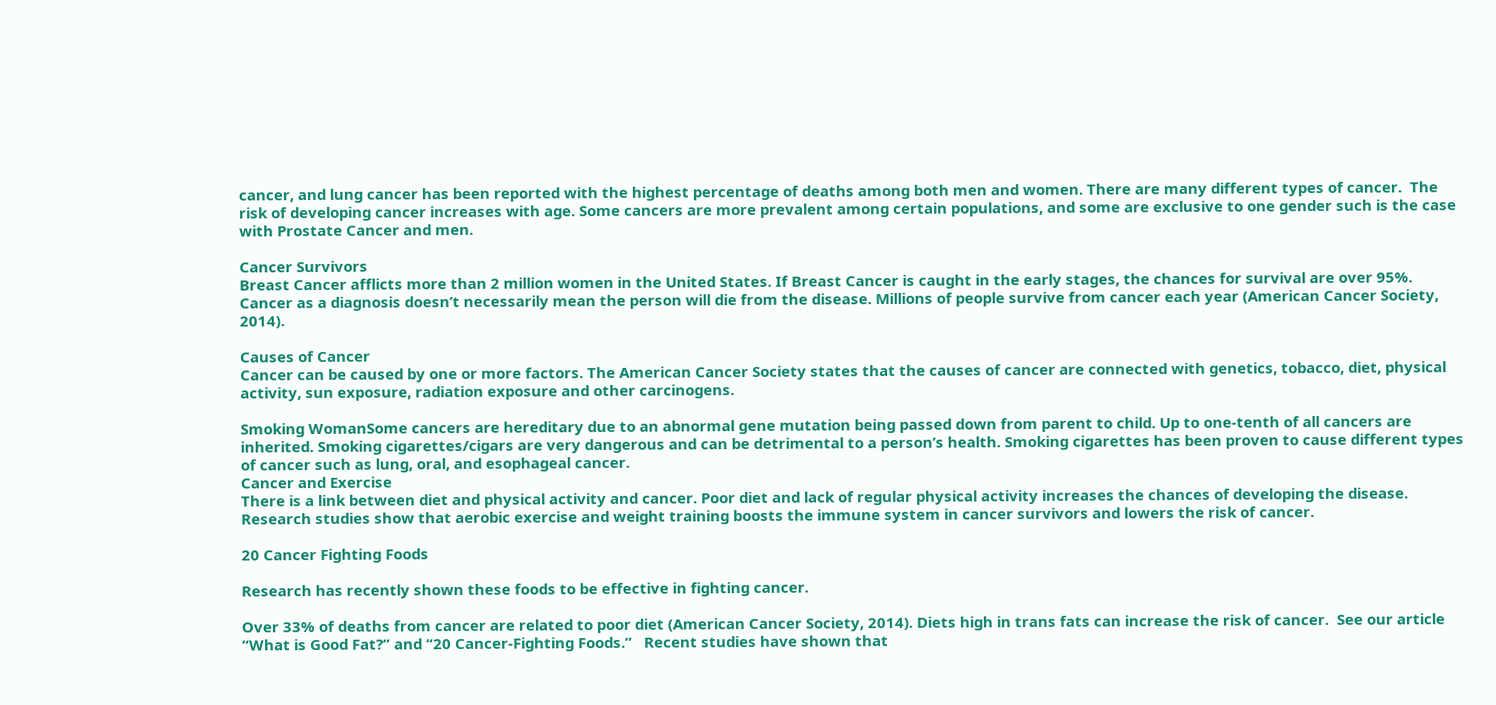cancer, and lung cancer has been reported with the highest percentage of deaths among both men and women. There are many different types of cancer.  The risk of developing cancer increases with age. Some cancers are more prevalent among certain populations, and some are exclusive to one gender such is the case with Prostate Cancer and men.

Cancer Survivors
Breast Cancer afflicts more than 2 million women in the United States. If Breast Cancer is caught in the early stages, the chances for survival are over 95%. Cancer as a diagnosis doesn’t necessarily mean the person will die from the disease. Millions of people survive from cancer each year (American Cancer Society, 2014).

Causes of Cancer
Cancer can be caused by one or more factors. The American Cancer Society states that the causes of cancer are connected with genetics, tobacco, diet, physical activity, sun exposure, radiation exposure and other carcinogens.

Smoking WomanSome cancers are hereditary due to an abnormal gene mutation being passed down from parent to child. Up to one-tenth of all cancers are inherited. Smoking cigarettes/cigars are very dangerous and can be detrimental to a person’s health. Smoking cigarettes has been proven to cause different types of cancer such as lung, oral, and esophageal cancer.
Cancer and Exercise
There is a link between diet and physical activity and cancer. Poor diet and lack of regular physical activity increases the chances of developing the disease. Research studies show that aerobic exercise and weight training boosts the immune system in cancer survivors and lowers the risk of cancer.

20 Cancer Fighting Foods

Research has recently shown these foods to be effective in fighting cancer.

Over 33% of deaths from cancer are related to poor diet (American Cancer Society, 2014). Diets high in trans fats can increase the risk of cancer.  See our article “What is Good Fat?” and “20 Cancer-Fighting Foods.”   Recent studies have shown that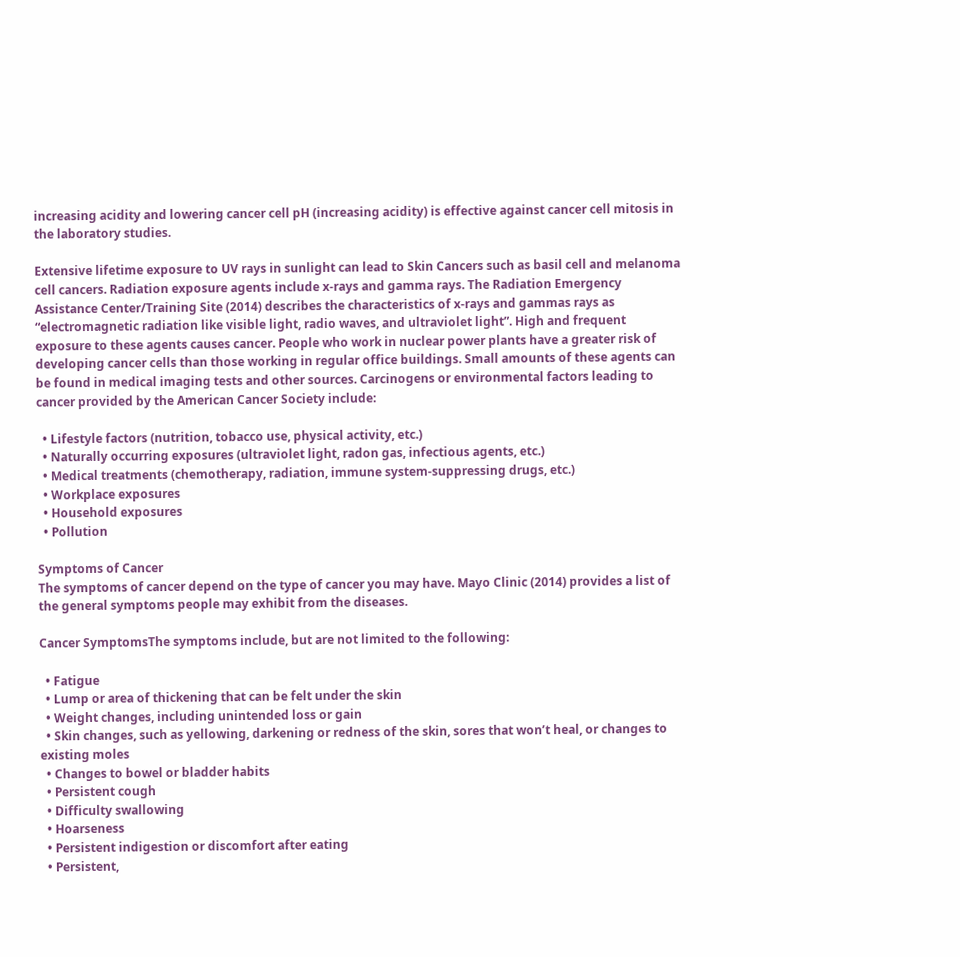increasing acidity and lowering cancer cell pH (increasing acidity) is effective against cancer cell mitosis in the laboratory studies.

Extensive lifetime exposure to UV rays in sunlight can lead to Skin Cancers such as basil cell and melanoma cell cancers. Radiation exposure agents include x-rays and gamma rays. The Radiation Emergency Assistance Center/Training Site (2014) describes the characteristics of x-rays and gammas rays as “electromagnetic radiation like visible light, radio waves, and ultraviolet light”. High and frequent exposure to these agents causes cancer. People who work in nuclear power plants have a greater risk of developing cancer cells than those working in regular office buildings. Small amounts of these agents can be found in medical imaging tests and other sources. Carcinogens or environmental factors leading to cancer provided by the American Cancer Society include:

  • Lifestyle factors (nutrition, tobacco use, physical activity, etc.)
  • Naturally occurring exposures (ultraviolet light, radon gas, infectious agents, etc.)
  • Medical treatments (chemotherapy, radiation, immune system-suppressing drugs, etc.)
  • Workplace exposures
  • Household exposures
  • Pollution

Symptoms of Cancer
The symptoms of cancer depend on the type of cancer you may have. Mayo Clinic (2014) provides a list of the general symptoms people may exhibit from the diseases.

Cancer SymptomsThe symptoms include, but are not limited to the following:

  • Fatigue
  • Lump or area of thickening that can be felt under the skin
  • Weight changes, including unintended loss or gain
  • Skin changes, such as yellowing, darkening or redness of the skin, sores that won’t heal, or changes to existing moles
  • Changes to bowel or bladder habits
  • Persistent cough
  • Difficulty swallowing
  • Hoarseness
  • Persistent indigestion or discomfort after eating
  • Persistent,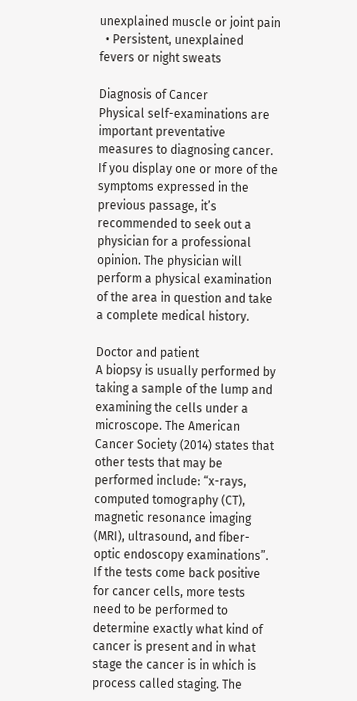unexplained muscle or joint pain
  • Persistent, unexplained fevers or night sweats

Diagnosis of Cancer
Physical self-examinations are important preventative measures to diagnosing cancer. If you display one or more of the symptoms expressed in the previous passage, it’s recommended to seek out a physician for a professional opinion. The physician will perform a physical examination of the area in question and take a complete medical history.

Doctor and patient
A biopsy is usually performed by taking a sample of the lump and examining the cells under a microscope. The American Cancer Society (2014) states that other tests that may be performed include: “x-rays, computed tomography (CT), magnetic resonance imaging (MRI), ultrasound, and fiber-optic endoscopy examinations”. If the tests come back positive for cancer cells, more tests need to be performed to determine exactly what kind of cancer is present and in what stage the cancer is in which is process called staging. The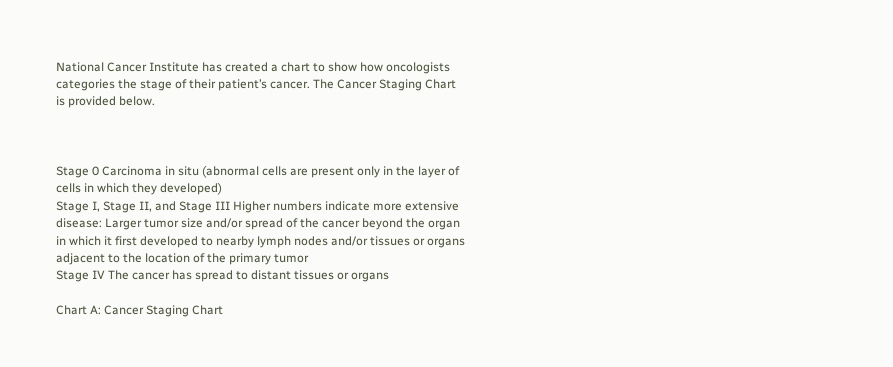National Cancer Institute has created a chart to show how oncologists categories the stage of their patient’s cancer. The Cancer Staging Chart is provided below.



Stage 0 Carcinoma in situ (abnormal cells are present only in the layer of cells in which they developed)
Stage I, Stage II, and Stage III Higher numbers indicate more extensive disease: Larger tumor size and/or spread of the cancer beyond the organ in which it first developed to nearby lymph nodes and/or tissues or organs adjacent to the location of the primary tumor
Stage IV The cancer has spread to distant tissues or organs

Chart A: Cancer Staging Chart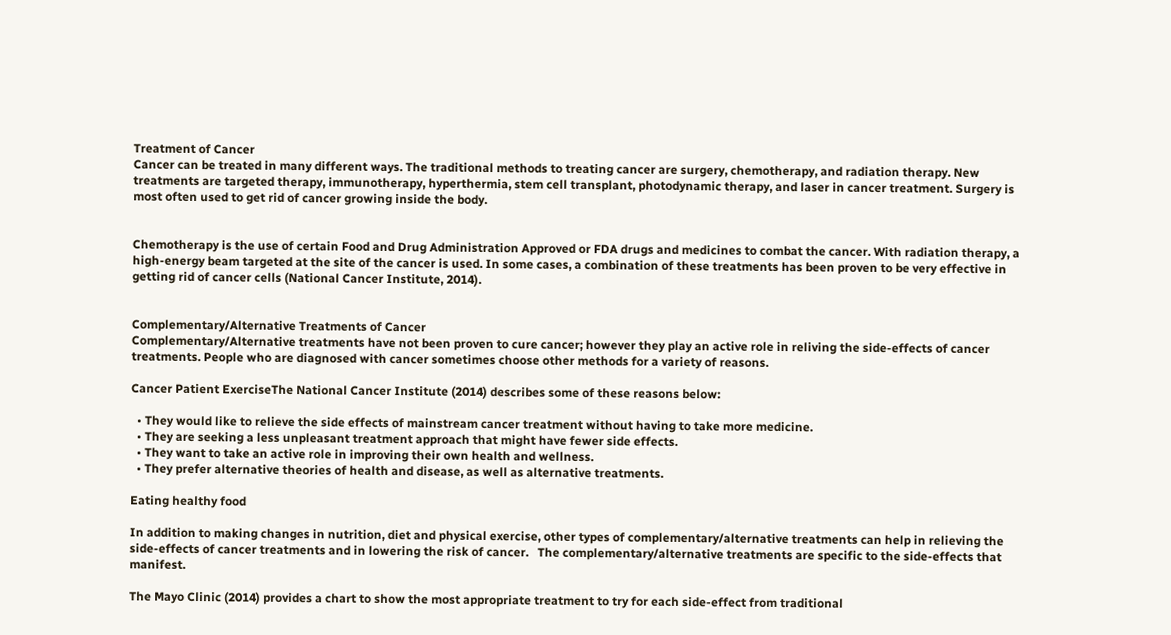Treatment of Cancer
Cancer can be treated in many different ways. The traditional methods to treating cancer are surgery, chemotherapy, and radiation therapy. New treatments are targeted therapy, immunotherapy, hyperthermia, stem cell transplant, photodynamic therapy, and laser in cancer treatment. Surgery is most often used to get rid of cancer growing inside the body.


Chemotherapy is the use of certain Food and Drug Administration Approved or FDA drugs and medicines to combat the cancer. With radiation therapy, a high-energy beam targeted at the site of the cancer is used. In some cases, a combination of these treatments has been proven to be very effective in getting rid of cancer cells (National Cancer Institute, 2014).


Complementary/Alternative Treatments of Cancer
Complementary/Alternative treatments have not been proven to cure cancer; however they play an active role in reliving the side-effects of cancer treatments. People who are diagnosed with cancer sometimes choose other methods for a variety of reasons.

Cancer Patient ExerciseThe National Cancer Institute (2014) describes some of these reasons below:

  • They would like to relieve the side effects of mainstream cancer treatment without having to take more medicine.
  • They are seeking a less unpleasant treatment approach that might have fewer side effects.
  • They want to take an active role in improving their own health and wellness.
  • They prefer alternative theories of health and disease, as well as alternative treatments.

Eating healthy food

In addition to making changes in nutrition, diet and physical exercise, other types of complementary/alternative treatments can help in relieving the side-effects of cancer treatments and in lowering the risk of cancer.   The complementary/alternative treatments are specific to the side-effects that manifest.

The Mayo Clinic (2014) provides a chart to show the most appropriate treatment to try for each side-effect from traditional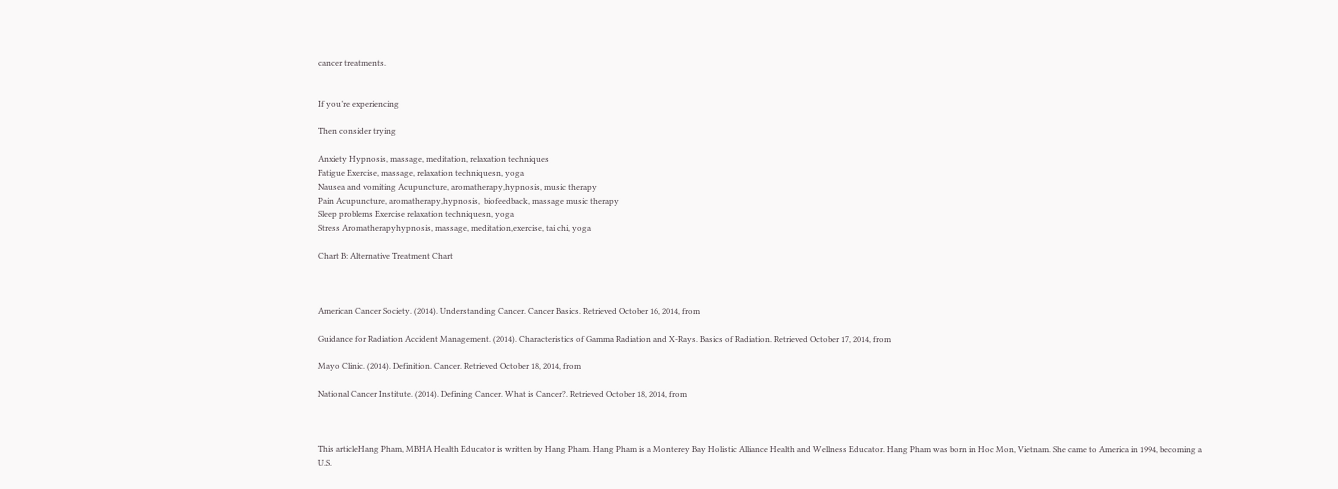cancer treatments.


If you’re experiencing

Then consider trying

Anxiety Hypnosis, massage, meditation, relaxation techniques
Fatigue Exercise, massage, relaxation techniquesn, yoga
Nausea and vomiting Acupuncture, aromatherapy,hypnosis, music therapy
Pain Acupuncture, aromatherapy,hypnosis,  biofeedback, massage music therapy
Sleep problems Exercise relaxation techniquesn, yoga
Stress Aromatherapyhypnosis, massage, meditation,exercise, tai chi, yoga

Chart B: Alternative Treatment Chart



American Cancer Society. (2014). Understanding Cancer. Cancer Basics. Retrieved October 16, 2014, from

Guidance for Radiation Accident Management. (2014). Characteristics of Gamma Radiation and X-Rays. Basics of Radiation. Retrieved October 17, 2014, from

Mayo Clinic. (2014). Definition. Cancer. Retrieved October 18, 2014, from

National Cancer Institute. (2014). Defining Cancer. What is Cancer?. Retrieved October 18, 2014, from



This articleHang Pham, MBHA Health Educator is written by Hang Pham. Hang Pham is a Monterey Bay Holistic Alliance Health and Wellness Educator. Hang Pham was born in Hoc Mon, Vietnam. She came to America in 1994, becoming a U.S.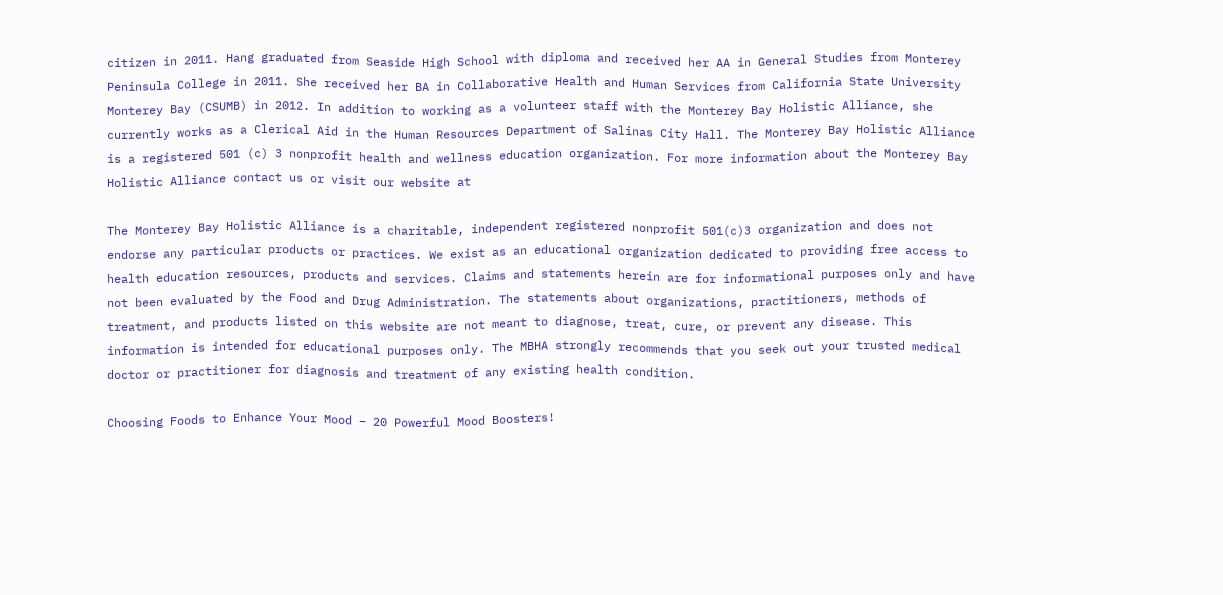citizen in 2011. Hang graduated from Seaside High School with diploma and received her AA in General Studies from Monterey Peninsula College in 2011. She received her BA in Collaborative Health and Human Services from California State University Monterey Bay (CSUMB) in 2012. In addition to working as a volunteer staff with the Monterey Bay Holistic Alliance, she currently works as a Clerical Aid in the Human Resources Department of Salinas City Hall. The Monterey Bay Holistic Alliance is a registered 501 (c) 3 nonprofit health and wellness education organization. For more information about the Monterey Bay Holistic Alliance contact us or visit our website at

The Monterey Bay Holistic Alliance is a charitable, independent registered nonprofit 501(c)3 organization and does not endorse any particular products or practices. We exist as an educational organization dedicated to providing free access to health education resources, products and services. Claims and statements herein are for informational purposes only and have not been evaluated by the Food and Drug Administration. The statements about organizations, practitioners, methods of treatment, and products listed on this website are not meant to diagnose, treat, cure, or prevent any disease. This information is intended for educational purposes only. The MBHA strongly recommends that you seek out your trusted medical doctor or practitioner for diagnosis and treatment of any existing health condition.

Choosing Foods to Enhance Your Mood – 20 Powerful Mood Boosters!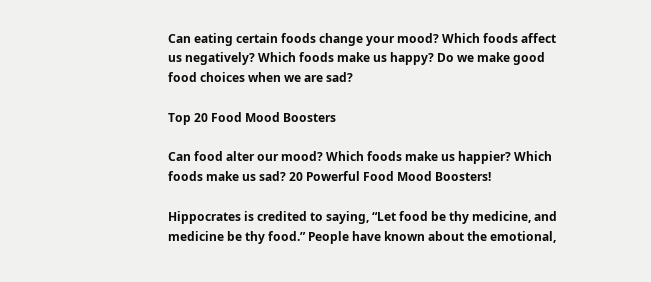Can eating certain foods change your mood? Which foods affect us negatively? Which foods make us happy? Do we make good food choices when we are sad?

Top 20 Food Mood Boosters

Can food alter our mood? Which foods make us happier? Which foods make us sad? 20 Powerful Food Mood Boosters!

Hippocrates is credited to saying, “Let food be thy medicine, and medicine be thy food.” People have known about the emotional,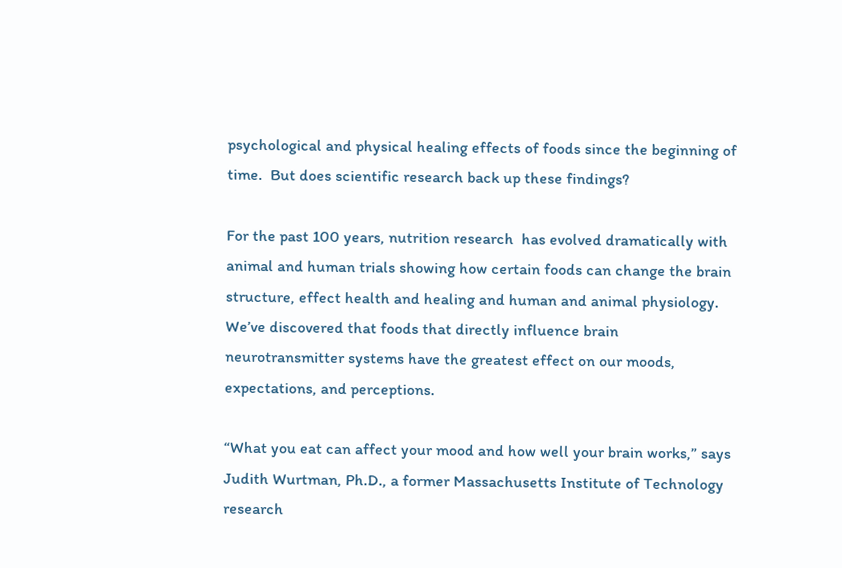psychological and physical healing effects of foods since the beginning of time.  But does scientific research back up these findings?

For the past 100 years, nutrition research  has evolved dramatically with animal and human trials showing how certain foods can change the brain structure, effect health and healing and human and animal physiology.  We’ve discovered that foods that directly influence brain neurotransmitter systems have the greatest effect on our moods, expectations, and perceptions.

“What you eat can affect your mood and how well your brain works,” says Judith Wurtman, Ph.D., a former Massachusetts Institute of Technology research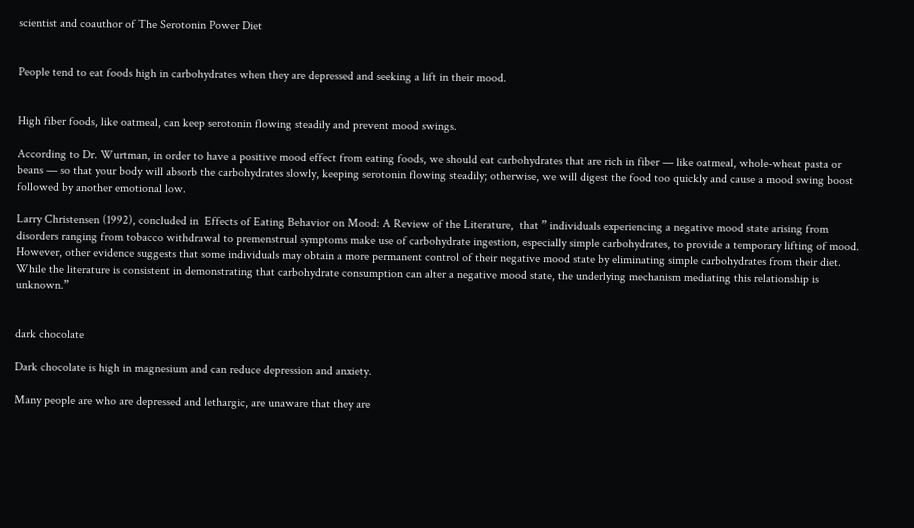scientist and coauthor of The Serotonin Power Diet


People tend to eat foods high in carbohydrates when they are depressed and seeking a lift in their mood.


High fiber foods, like oatmeal, can keep serotonin flowing steadily and prevent mood swings.

According to Dr. Wurtman, in order to have a positive mood effect from eating foods, we should eat carbohydrates that are rich in fiber — like oatmeal, whole-wheat pasta or beans — so that your body will absorb the carbohydrates slowly, keeping serotonin flowing steadily; otherwise, we will digest the food too quickly and cause a mood swing boost followed by another emotional low.

Larry Christensen (1992), concluded in  Effects of Eating Behavior on Mood: A Review of the Literature,  that ” individuals experiencing a negative mood state arising from disorders ranging from tobacco withdrawal to premenstrual symptoms make use of carbohydrate ingestion, especially simple carbohydrates, to provide a temporary lifting of mood. However, other evidence suggests that some individuals may obtain a more permanent control of their negative mood state by eliminating simple carbohydrates from their diet. While the literature is consistent in demonstrating that carbohydrate consumption can alter a negative mood state, the underlying mechanism mediating this relationship is unknown.”


dark chocolate

Dark chocolate is high in magnesium and can reduce depression and anxiety.

Many people are who are depressed and lethargic, are unaware that they are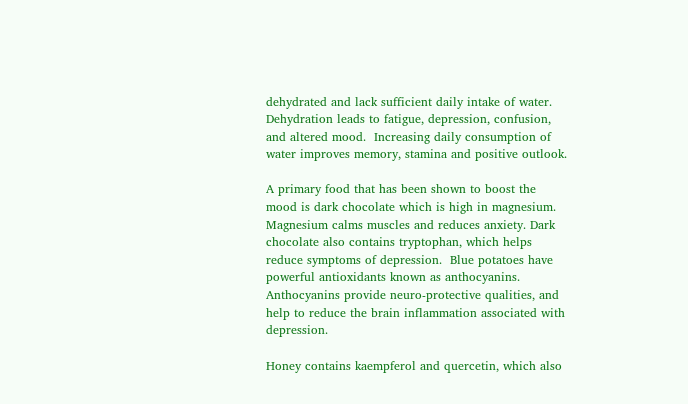dehydrated and lack sufficient daily intake of water. Dehydration leads to fatigue, depression, confusion, and altered mood.  Increasing daily consumption of water improves memory, stamina and positive outlook.

A primary food that has been shown to boost the mood is dark chocolate which is high in magnesium.  Magnesium calms muscles and reduces anxiety. Dark chocolate also contains tryptophan, which helps reduce symptoms of depression.  Blue potatoes have powerful antioxidants known as anthocyanins.  Anthocyanins provide neuro-protective qualities, and help to reduce the brain inflammation associated with depression.

Honey contains kaempferol and quercetin, which also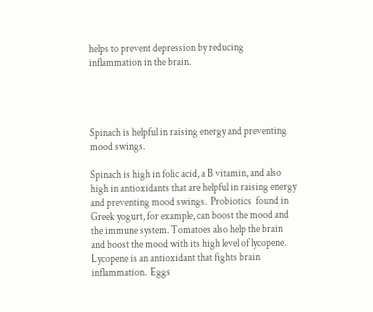helps to prevent depression by reducing inflammation in the brain.




Spinach is helpful in raising energy and preventing mood swings.

Spinach is high in folic acid, a B vitamin, and also high in antioxidants that are helpful in raising energy and preventing mood swings.  Probiotics  found in Greek yogurt, for example, can boost the mood and the immune system. Tomatoes also help the brain and boost the mood with its high level of lycopene. Lycopene is an antioxidant that fights brain inflammation.  Eggs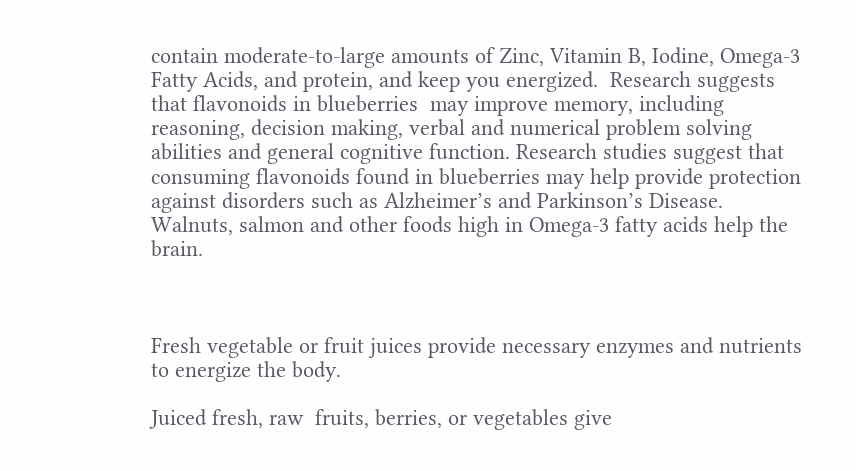contain moderate-to-large amounts of Zinc, Vitamin B, Iodine, Omega-3 Fatty Acids, and protein, and keep you energized.  Research suggests that flavonoids in blueberries  may improve memory, including reasoning, decision making, verbal and numerical problem solving abilities and general cognitive function. Research studies suggest that consuming flavonoids found in blueberries may help provide protection against disorders such as Alzheimer’s and Parkinson’s Disease. Walnuts, salmon and other foods high in Omega-3 fatty acids help the brain.



Fresh vegetable or fruit juices provide necessary enzymes and nutrients to energize the body.

Juiced fresh, raw  fruits, berries, or vegetables give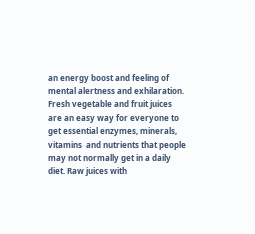an energy boost and feeling of mental alertness and exhilaration. Fresh vegetable and fruit juices are an easy way for everyone to get essential enzymes, minerals, vitamins  and nutrients that people may not normally get in a daily diet. Raw juices with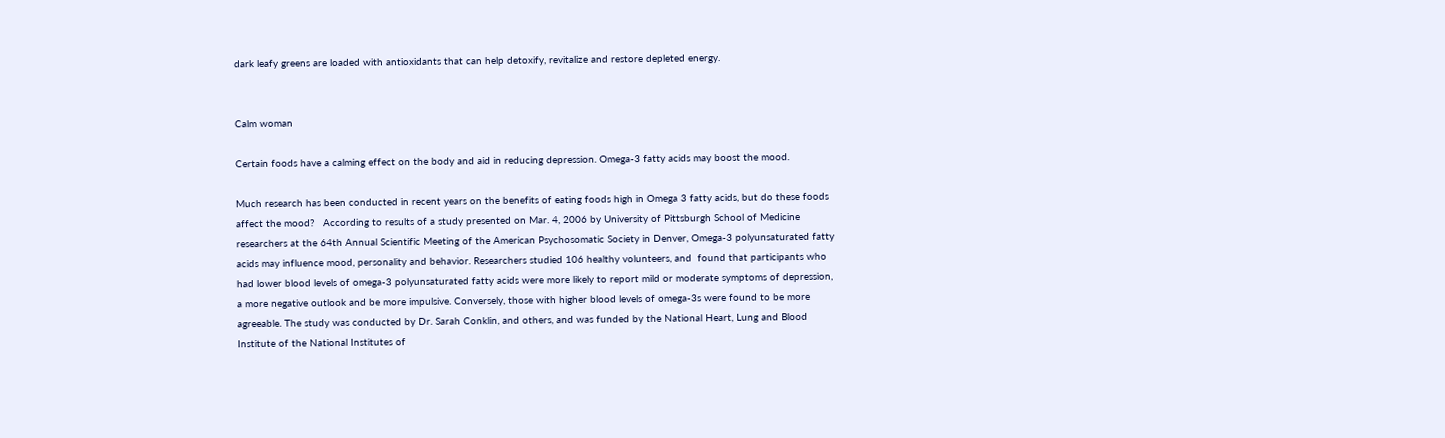dark leafy greens are loaded with antioxidants that can help detoxify, revitalize and restore depleted energy.


Calm woman

Certain foods have a calming effect on the body and aid in reducing depression. Omega-3 fatty acids may boost the mood.

Much research has been conducted in recent years on the benefits of eating foods high in Omega 3 fatty acids, but do these foods affect the mood?   According to results of a study presented on Mar. 4, 2006 by University of Pittsburgh School of Medicine researchers at the 64th Annual Scientific Meeting of the American Psychosomatic Society in Denver, Omega-3 polyunsaturated fatty acids may influence mood, personality and behavior. Researchers studied 106 healthy volunteers, and  found that participants who had lower blood levels of omega-3 polyunsaturated fatty acids were more likely to report mild or moderate symptoms of depression, a more negative outlook and be more impulsive. Conversely, those with higher blood levels of omega-3s were found to be more agreeable. The study was conducted by Dr. Sarah Conklin, and others, and was funded by the National Heart, Lung and Blood Institute of the National Institutes of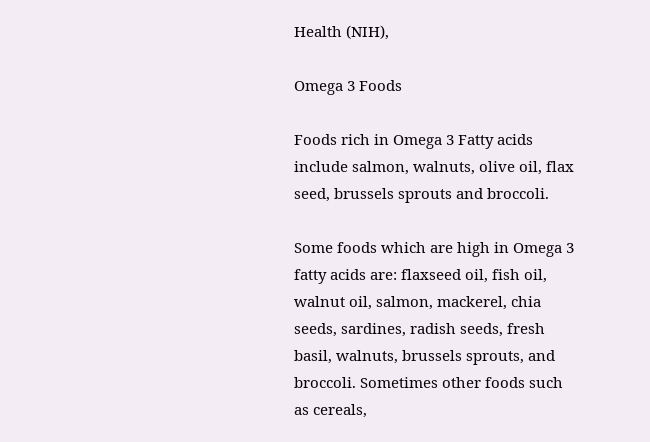Health (NIH),

Omega 3 Foods

Foods rich in Omega 3 Fatty acids include salmon, walnuts, olive oil, flax seed, brussels sprouts and broccoli.

Some foods which are high in Omega 3 fatty acids are: flaxseed oil, fish oil, walnut oil, salmon, mackerel, chia seeds, sardines, radish seeds, fresh basil, walnuts, brussels sprouts, and broccoli. Sometimes other foods such as cereals,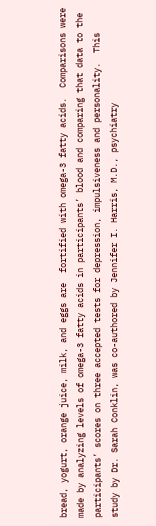bread, yogurt, orange juice, milk, and eggs are  fortified with omega-3 fatty acids.  Comparisons were made by analyzing levels of omega-3 fatty acids in participants’ blood and comparing that data to the participants’ scores on three accepted tests for depression, impulsiveness and personality.  This study by Dr. Sarah Conklin, was co-authored by Jennifer I. Harris, M.D., psychiatry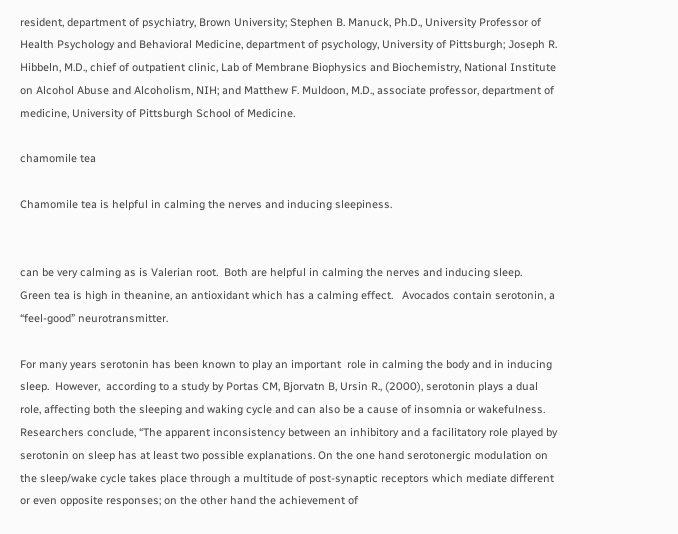resident, department of psychiatry, Brown University; Stephen B. Manuck, Ph.D., University Professor of Health Psychology and Behavioral Medicine, department of psychology, University of Pittsburgh; Joseph R. Hibbeln, M.D., chief of outpatient clinic, Lab of Membrane Biophysics and Biochemistry, National Institute on Alcohol Abuse and Alcoholism, NIH; and Matthew F. Muldoon, M.D., associate professor, department of medicine, University of Pittsburgh School of Medicine.

chamomile tea

Chamomile tea is helpful in calming the nerves and inducing sleepiness.


can be very calming as is Valerian root.  Both are helpful in calming the nerves and inducing sleep.   Green tea is high in theanine, an antioxidant which has a calming effect.   Avocados contain serotonin, a “feel-good” neurotransmitter.

For many years serotonin has been known to play an important  role in calming the body and in inducing sleep.  However,  according to a study by Portas CM, Bjorvatn B, Ursin R., (2000), serotonin plays a dual role, affecting both the sleeping and waking cycle and can also be a cause of insomnia or wakefulness.  Researchers conclude, “The apparent inconsistency between an inhibitory and a facilitatory role played by serotonin on sleep has at least two possible explanations. On the one hand serotonergic modulation on the sleep/wake cycle takes place through a multitude of post-synaptic receptors which mediate different or even opposite responses; on the other hand the achievement of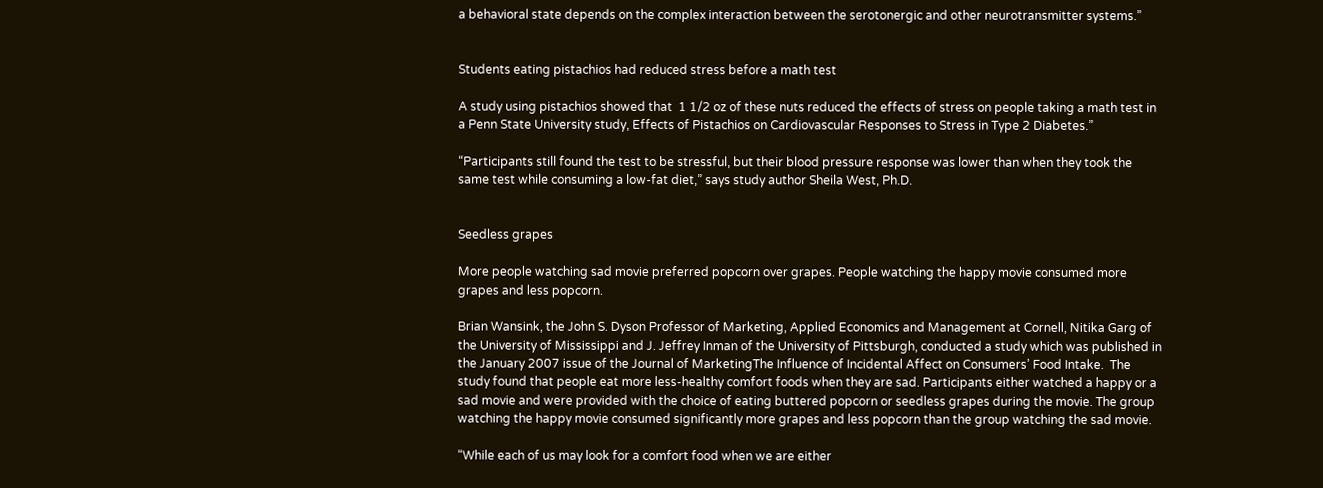a behavioral state depends on the complex interaction between the serotonergic and other neurotransmitter systems.”


Students eating pistachios had reduced stress before a math test

A study using pistachios showed that  1 1/2 oz of these nuts reduced the effects of stress on people taking a math test in a Penn State University study, Effects of Pistachios on Cardiovascular Responses to Stress in Type 2 Diabetes.”

“Participants still found the test to be stressful, but their blood pressure response was lower than when they took the same test while consuming a low-fat diet,” says study author Sheila West, Ph.D.


Seedless grapes

More people watching sad movie preferred popcorn over grapes. People watching the happy movie consumed more grapes and less popcorn.

Brian Wansink, the John S. Dyson Professor of Marketing, Applied Economics and Management at Cornell, Nitika Garg of the University of Mississippi and J. Jeffrey Inman of the University of Pittsburgh, conducted a study which was published in the January 2007 issue of the Journal of MarketingThe Influence of Incidental Affect on Consumers’ Food Intake.  The study found that people eat more less-healthy comfort foods when they are sad. Participants either watched a happy or a sad movie and were provided with the choice of eating buttered popcorn or seedless grapes during the movie. The group watching the happy movie consumed significantly more grapes and less popcorn than the group watching the sad movie.

“While each of us may look for a comfort food when we are either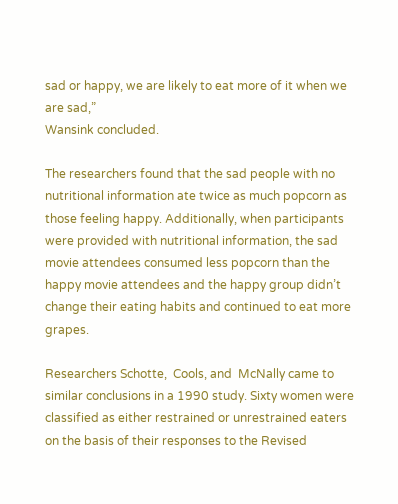sad or happy, we are likely to eat more of it when we are sad,”
Wansink concluded.

The researchers found that the sad people with no nutritional information ate twice as much popcorn as those feeling happy. Additionally, when participants were provided with nutritional information, the sad movie attendees consumed less popcorn than the happy movie attendees and the happy group didn’t change their eating habits and continued to eat more grapes.

Researchers Schotte,  Cools, and  McNally came to similar conclusions in a 1990 study. Sixty women were classified as either restrained or unrestrained eaters on the basis of their responses to the Revised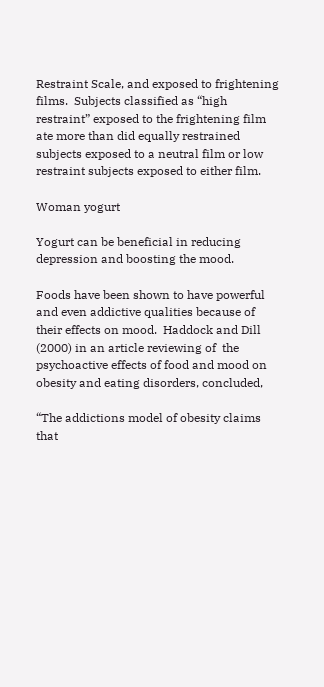Restraint Scale, and exposed to frightening films.  Subjects classified as “high restraint” exposed to the frightening film ate more than did equally restrained subjects exposed to a neutral film or low restraint subjects exposed to either film.

Woman yogurt

Yogurt can be beneficial in reducing depression and boosting the mood.

Foods have been shown to have powerful and even addictive qualities because of their effects on mood.  Haddock and Dill (2000) in an article reviewing of  the psychoactive effects of food and mood on obesity and eating disorders, concluded,

“The addictions model of obesity claims that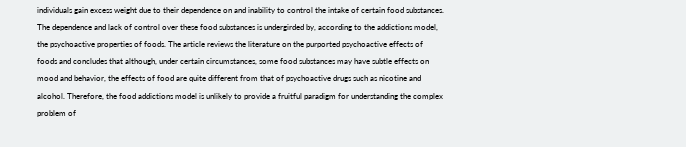individuals gain excess weight due to their dependence on and inability to control the intake of certain food substances. The dependence and lack of control over these food substances is undergirded by, according to the addictions model, the psychoactive properties of foods. The article reviews the literature on the purported psychoactive effects of foods and concludes that although, under certain circumstances, some food substances may have subtle effects on mood and behavior, the effects of food are quite different from that of psychoactive drugs such as nicotine and alcohol. Therefore, the food addictions model is unlikely to provide a fruitful paradigm for understanding the complex problem of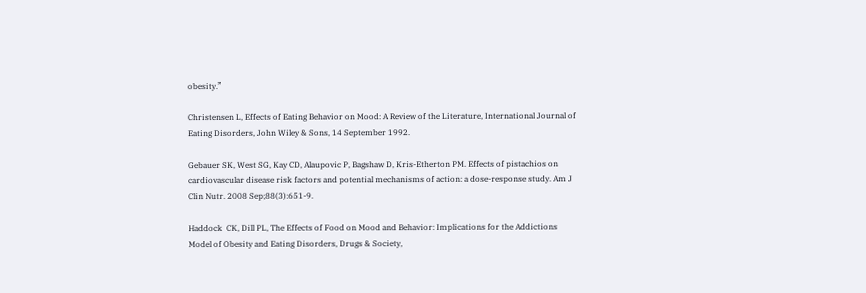obesity.”

Christensen L, Effects of Eating Behavior on Mood: A Review of the Literature, International Journal of Eating Disorders, John Wiley & Sons, 14 September 1992.

Gebauer SK, West SG, Kay CD, Alaupovic P, Bagshaw D, Kris-Etherton PM. Effects of pistachios on cardiovascular disease risk factors and potential mechanisms of action: a dose-response study. Am J Clin Nutr. 2008 Sep;88(3):651-9.

Haddock  CK, Dill PL, The Effects of Food on Mood and Behavior: Implications for the Addictions Model of Obesity and Eating Disorders, Drugs & Society,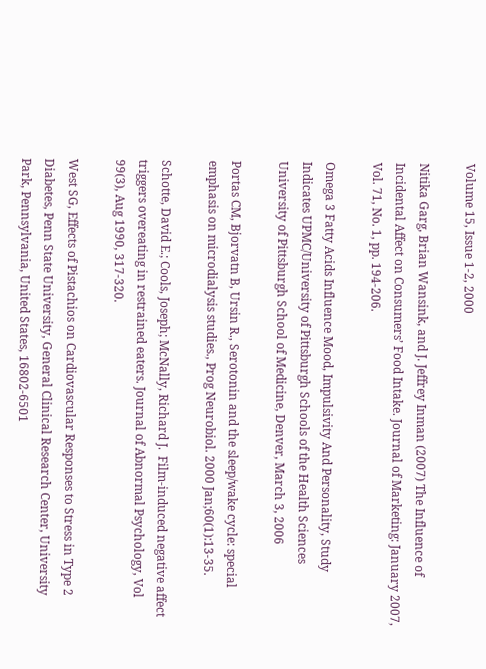Volume 15, Issue 1-2, 2000

Nitika Garg, Brian Wansink, and J. Jeffrey Inman (2007) The Influence of Incidental Affect on Consumers’ Food Intake. Journal of Marketing: January 2007, Vol. 71, No. 1, pp. 194-206.

Omega 3 Fatty Acids Influence Mood, Impulsivity And Personality, Study Indicates UPMC/University of Pittsburgh Schools of the Health Sciences University of Pittsburgh School of Medicine, Denver, March 3, 2006

Portas CM, Bjorvatn B, Ursin R., Serotonin and the sleep/wake cycle: special emphasis on microdialysis studies., Prog Neurobiol. 2000 Jan;60(1):13-35.

Schotte, David E.; Cools, Joseph; McNally, Richard J.  Film-induced negative affect triggers overeating in restrained eaters. Journal of Abnormal Psychology, Vol 99(3), Aug 1990, 317-320.

West SG, Effects of Pistachios on Cardiovascular Responses to Stress in Type 2 Diabetes, Penn State University, General Clinical Research Center, University Park, Pennsylvania, United States, 16802-6501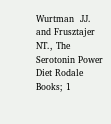Wurtman  JJ. and Frusztajer NT., The Serotonin Power Diet Rodale Books; 1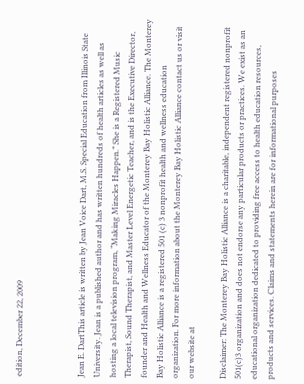edition, December 22, 2009



Jean E. DartThis article is written by Jean Voice Dart, M.S. Special Education from Illinois State University. Jean is a published author and has written hundreds of health articles as well as hosting a local television program, “Making Miracles Happen.” She is a Registered Music Therapist, Sound Therapist, and Master Level Energetic Teacher, and is the Executive Director, founder and Health and Wellness Educator of the Monterey Bay Holistic Alliance. The Monterey Bay Holistic Alliance is a registered 501 (c) 3 nonprofit health and wellness education organization. For more information about the Monterey Bay Holistic Alliance contact us or visit our website at

Disclaimer: The Monterey Bay Holistic Alliance is a charitable, independent registered nonprofit 501(c)3 organization and does not endorse any particular products or practices. We exist as an educational organization dedicated to providing free access to health education resources, products and services. Claims and statements herein are for informational purposes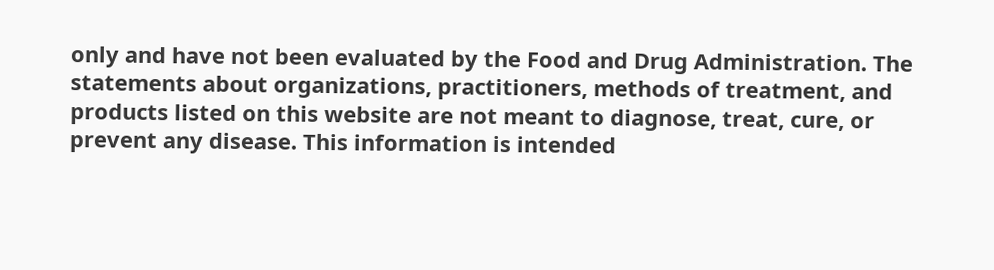only and have not been evaluated by the Food and Drug Administration. The statements about organizations, practitioners, methods of treatment, and products listed on this website are not meant to diagnose, treat, cure, or prevent any disease. This information is intended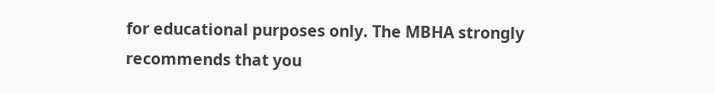for educational purposes only. The MBHA strongly recommends that you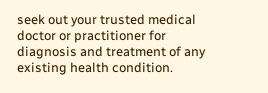seek out your trusted medical doctor or practitioner for diagnosis and treatment of any existing health condition.